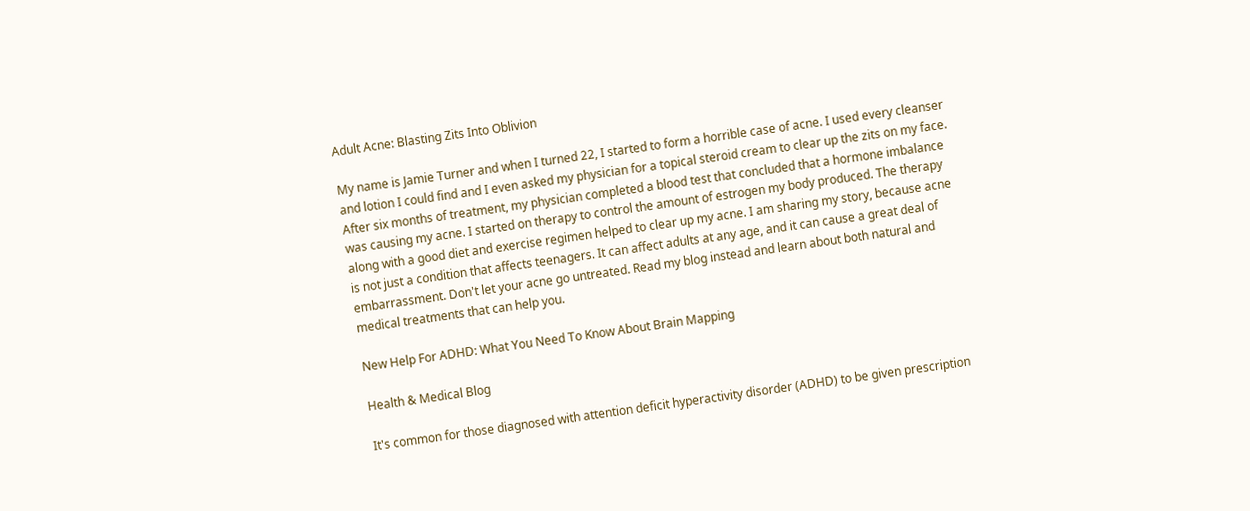Adult Acne: Blasting Zits Into Oblivion

My name is Jamie Turner and when I turned 22, I started to form a horrible case of acne. I used every cleanser and lotion I could find and I even asked my physician for a topical steroid cream to clear up the zits on my face. After six months of treatment, my physician completed a blood test that concluded that a hormone imbalance was causing my acne. I started on therapy to control the amount of estrogen my body produced. The therapy along with a good diet and exercise regimen helped to clear up my acne. I am sharing my story, because acne is not just a condition that affects teenagers. It can affect adults at any age, and it can cause a great deal of embarrassment. Don't let your acne go untreated. Read my blog instead and learn about both natural and medical treatments that can help you.

New Help For ADHD: What You Need To Know About Brain Mapping

Health & Medical Blog

It's common for those diagnosed with attention deficit hyperactivity disorder (ADHD) to be given prescription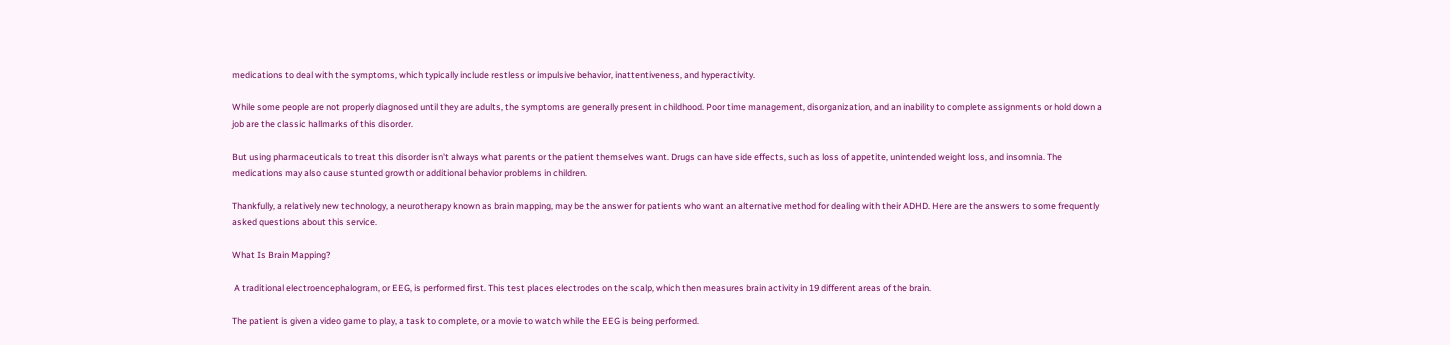medications to deal with the symptoms, which typically include restless or impulsive behavior, inattentiveness, and hyperactivity.

While some people are not properly diagnosed until they are adults, the symptoms are generally present in childhood. Poor time management, disorganization, and an inability to complete assignments or hold down a job are the classic hallmarks of this disorder.

But using pharmaceuticals to treat this disorder isn't always what parents or the patient themselves want. Drugs can have side effects, such as loss of appetite, unintended weight loss, and insomnia. The medications may also cause stunted growth or additional behavior problems in children.

Thankfully, a relatively new technology, a neurotherapy known as brain mapping, may be the answer for patients who want an alternative method for dealing with their ADHD. Here are the answers to some frequently asked questions about this service.

What Is Brain Mapping?

 A traditional electroencephalogram, or EEG, is performed first. This test places electrodes on the scalp, which then measures brain activity in 19 different areas of the brain.

The patient is given a video game to play, a task to complete, or a movie to watch while the EEG is being performed.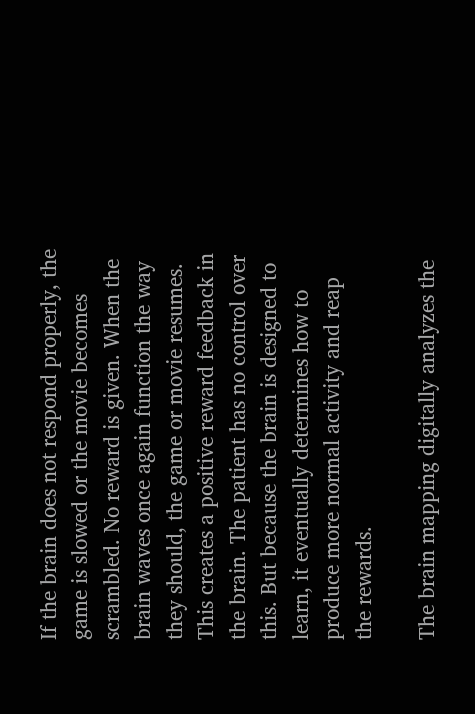If the brain does not respond properly, the game is slowed or the movie becomes scrambled. No reward is given. When the brain waves once again function the way they should, the game or movie resumes. This creates a positive reward feedback in the brain. The patient has no control over this. But because the brain is designed to learn, it eventually determines how to produce more normal activity and reap the rewards.

The brain mapping digitally analyzes the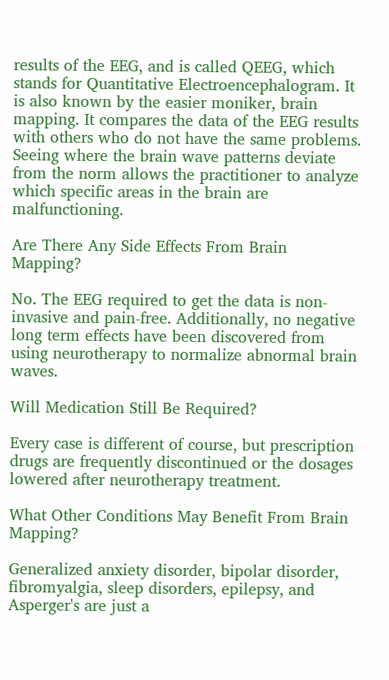results of the EEG, and is called QEEG, which stands for Quantitative Electroencephalogram. It is also known by the easier moniker, brain mapping. It compares the data of the EEG results with others who do not have the same problems. Seeing where the brain wave patterns deviate from the norm allows the practitioner to analyze which specific areas in the brain are malfunctioning.

Are There Any Side Effects From Brain Mapping?

No. The EEG required to get the data is non-invasive and pain-free. Additionally, no negative long term effects have been discovered from using neurotherapy to normalize abnormal brain waves.

Will Medication Still Be Required?

Every case is different of course, but prescription drugs are frequently discontinued or the dosages lowered after neurotherapy treatment.

What Other Conditions May Benefit From Brain Mapping?

Generalized anxiety disorder, bipolar disorder, fibromyalgia, sleep disorders, epilepsy, and Asperger's are just a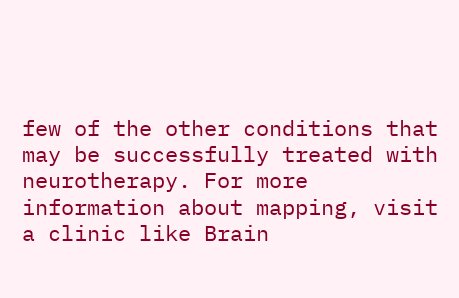few of the other conditions that may be successfully treated with neurotherapy. For more information about mapping, visit a clinic like Brain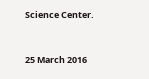Science Center.


25 March 2016